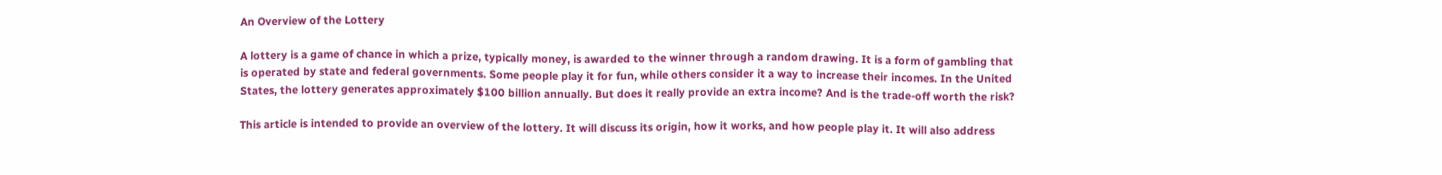An Overview of the Lottery

A lottery is a game of chance in which a prize, typically money, is awarded to the winner through a random drawing. It is a form of gambling that is operated by state and federal governments. Some people play it for fun, while others consider it a way to increase their incomes. In the United States, the lottery generates approximately $100 billion annually. But does it really provide an extra income? And is the trade-off worth the risk?

This article is intended to provide an overview of the lottery. It will discuss its origin, how it works, and how people play it. It will also address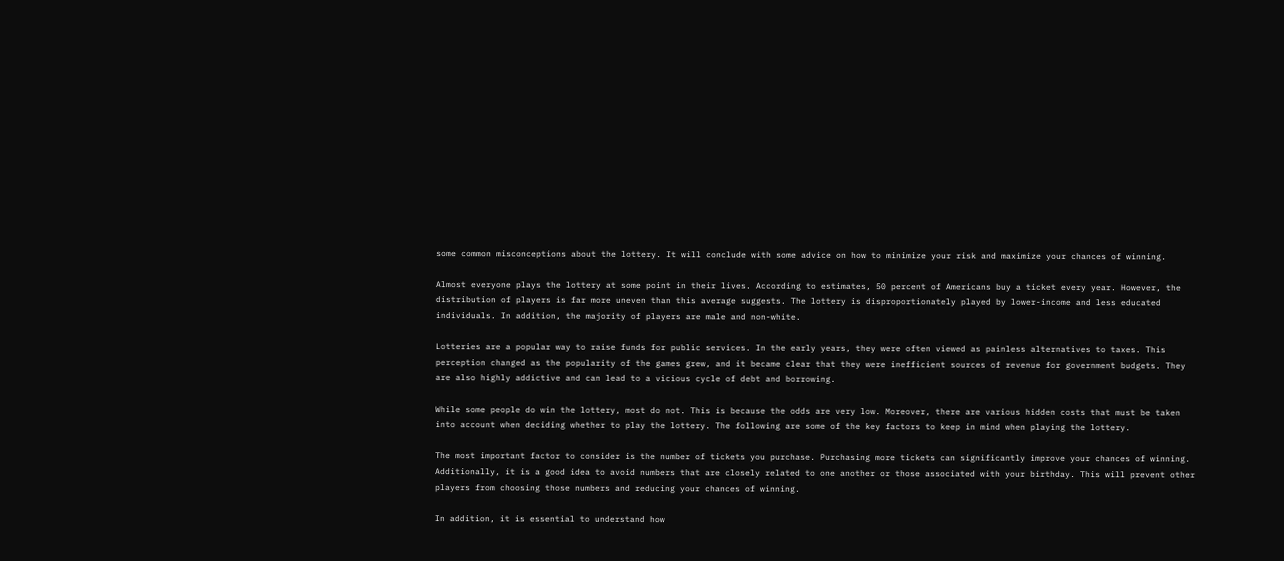some common misconceptions about the lottery. It will conclude with some advice on how to minimize your risk and maximize your chances of winning.

Almost everyone plays the lottery at some point in their lives. According to estimates, 50 percent of Americans buy a ticket every year. However, the distribution of players is far more uneven than this average suggests. The lottery is disproportionately played by lower-income and less educated individuals. In addition, the majority of players are male and non-white.

Lotteries are a popular way to raise funds for public services. In the early years, they were often viewed as painless alternatives to taxes. This perception changed as the popularity of the games grew, and it became clear that they were inefficient sources of revenue for government budgets. They are also highly addictive and can lead to a vicious cycle of debt and borrowing.

While some people do win the lottery, most do not. This is because the odds are very low. Moreover, there are various hidden costs that must be taken into account when deciding whether to play the lottery. The following are some of the key factors to keep in mind when playing the lottery.

The most important factor to consider is the number of tickets you purchase. Purchasing more tickets can significantly improve your chances of winning. Additionally, it is a good idea to avoid numbers that are closely related to one another or those associated with your birthday. This will prevent other players from choosing those numbers and reducing your chances of winning.

In addition, it is essential to understand how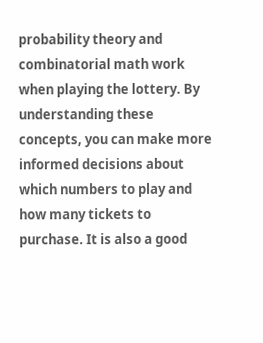probability theory and combinatorial math work when playing the lottery. By understanding these concepts, you can make more informed decisions about which numbers to play and how many tickets to purchase. It is also a good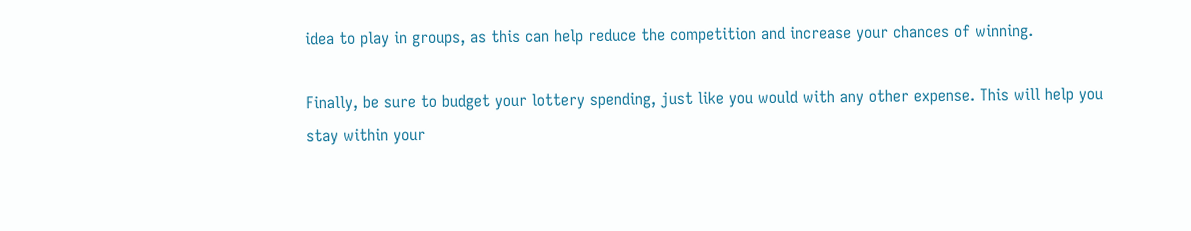idea to play in groups, as this can help reduce the competition and increase your chances of winning.

Finally, be sure to budget your lottery spending, just like you would with any other expense. This will help you stay within your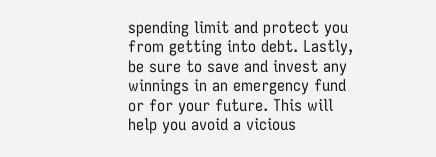spending limit and protect you from getting into debt. Lastly, be sure to save and invest any winnings in an emergency fund or for your future. This will help you avoid a vicious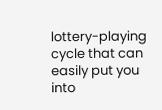lottery-playing cycle that can easily put you into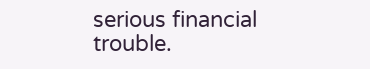serious financial trouble.